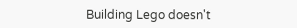Building Lego doesn't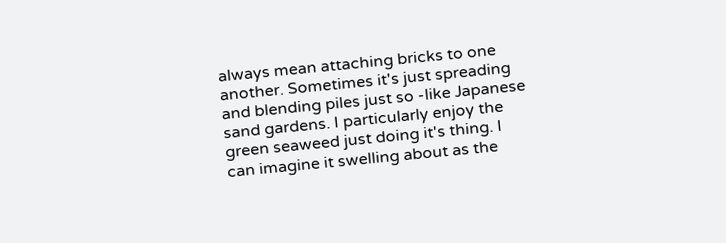always mean attaching bricks to one another. Sometimes it's just spreading and blending piles just so -like Japanese sand gardens. I particularly enjoy the green seaweed just doing it's thing. I can imagine it swelling about as the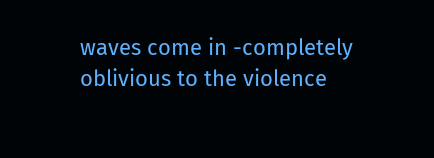waves come in -completely oblivious to the violence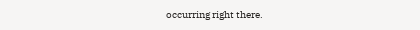occurring right there.